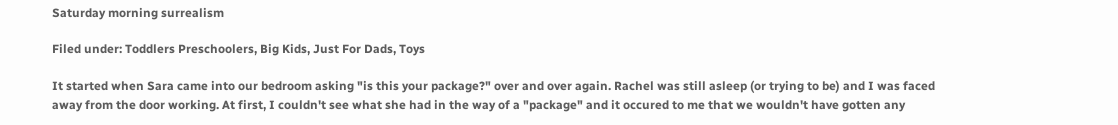Saturday morning surrealism

Filed under: Toddlers Preschoolers, Big Kids, Just For Dads, Toys

It started when Sara came into our bedroom asking "is this your package?" over and over again. Rachel was still asleep (or trying to be) and I was faced away from the door working. At first, I couldn't see what she had in the way of a "package" and it occured to me that we wouldn't have gotten any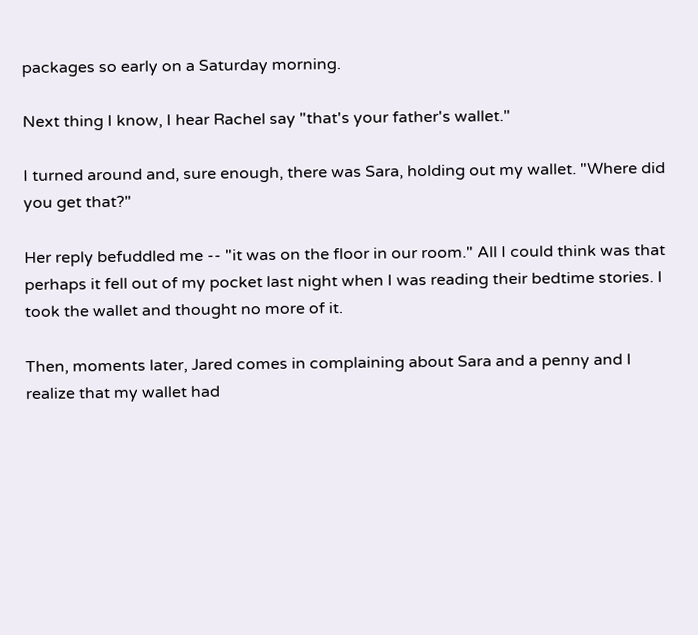packages so early on a Saturday morning.

Next thing I know, I hear Rachel say "that's your father's wallet."

I turned around and, sure enough, there was Sara, holding out my wallet. "Where did you get that?"

Her reply befuddled me -- "it was on the floor in our room." All I could think was that perhaps it fell out of my pocket last night when I was reading their bedtime stories. I took the wallet and thought no more of it.

Then, moments later, Jared comes in complaining about Sara and a penny and I realize that my wallet had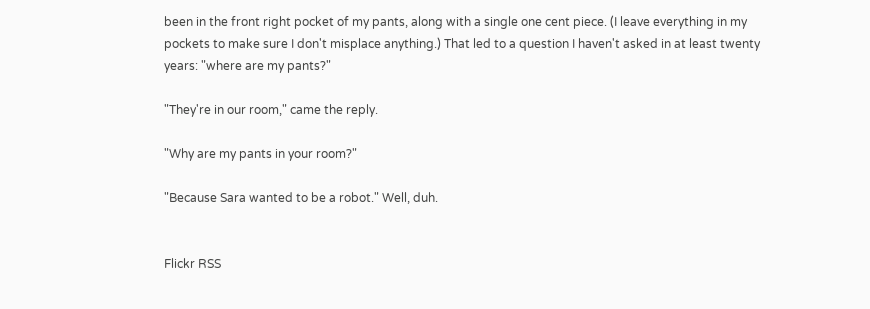been in the front right pocket of my pants, along with a single one cent piece. (I leave everything in my pockets to make sure I don't misplace anything.) That led to a question I haven't asked in at least twenty years: "where are my pants?"

"They're in our room," came the reply.

"Why are my pants in your room?"

"Because Sara wanted to be a robot." Well, duh.


Flickr RSS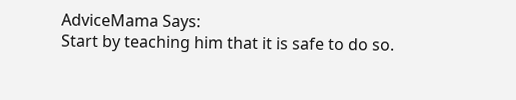AdviceMama Says:
Start by teaching him that it is safe to do so.